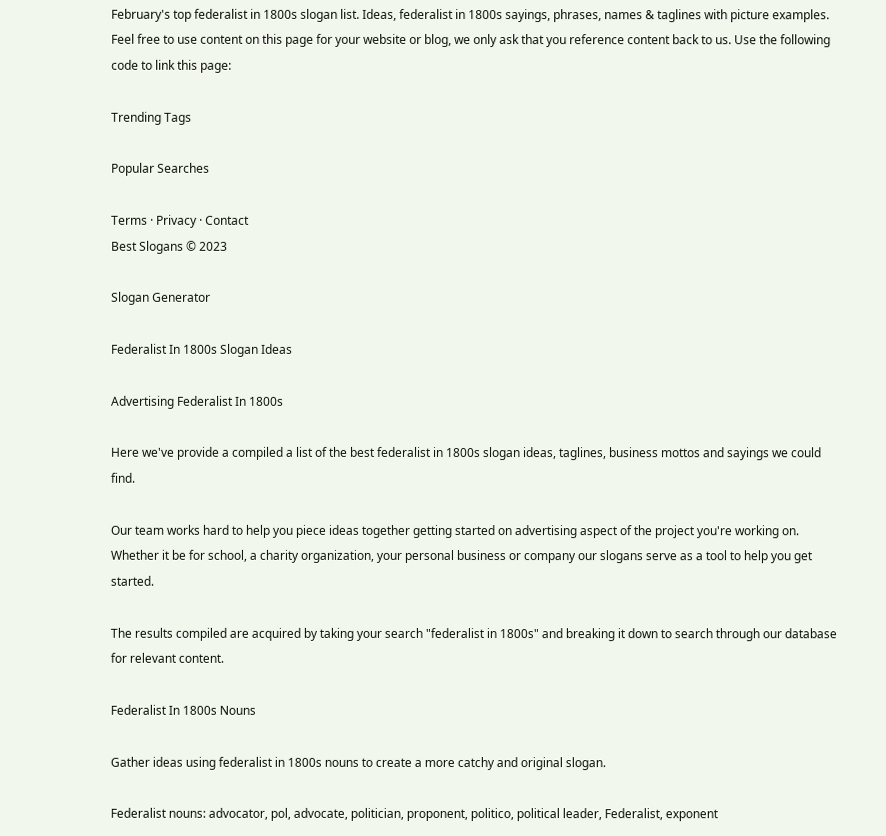February's top federalist in 1800s slogan list. Ideas, federalist in 1800s sayings, phrases, names & taglines with picture examples.
Feel free to use content on this page for your website or blog, we only ask that you reference content back to us. Use the following code to link this page:

Trending Tags

Popular Searches

Terms · Privacy · Contact
Best Slogans © 2023

Slogan Generator

Federalist In 1800s Slogan Ideas

Advertising Federalist In 1800s

Here we've provide a compiled a list of the best federalist in 1800s slogan ideas, taglines, business mottos and sayings we could find.

Our team works hard to help you piece ideas together getting started on advertising aspect of the project you're working on. Whether it be for school, a charity organization, your personal business or company our slogans serve as a tool to help you get started.

The results compiled are acquired by taking your search "federalist in 1800s" and breaking it down to search through our database for relevant content.

Federalist In 1800s Nouns

Gather ideas using federalist in 1800s nouns to create a more catchy and original slogan.

Federalist nouns: advocator, pol, advocate, politician, proponent, politico, political leader, Federalist, exponent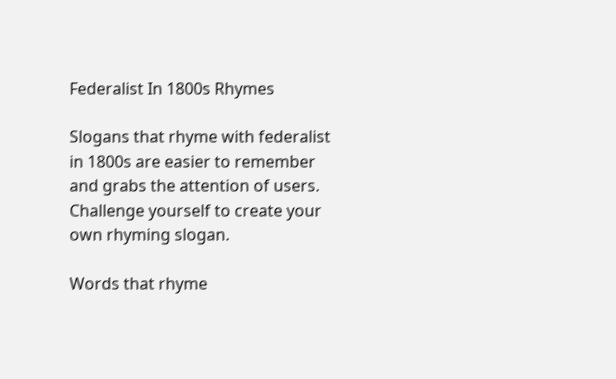Federalist In 1800s Rhymes

Slogans that rhyme with federalist in 1800s are easier to remember and grabs the attention of users. Challenge yourself to create your own rhyming slogan.

Words that rhyme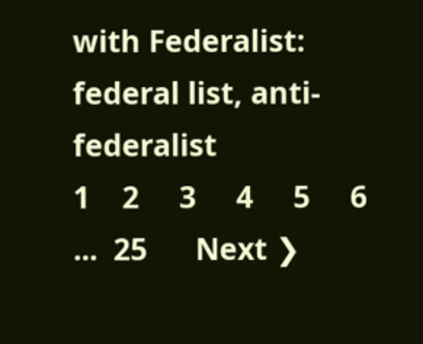with Federalist: federal list, anti-federalist
1    2     3     4     5     6    ...  25      Next ❯